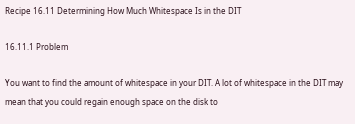Recipe 16.11 Determining How Much Whitespace Is in the DIT

16.11.1 Problem

You want to find the amount of whitespace in your DIT. A lot of whitespace in the DIT may mean that you could regain enough space on the disk to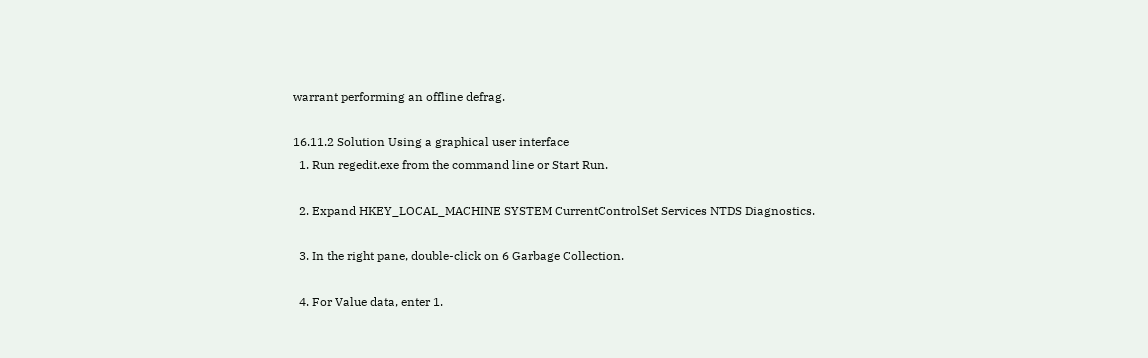warrant performing an offline defrag.

16.11.2 Solution Using a graphical user interface
  1. Run regedit.exe from the command line or Start Run.

  2. Expand HKEY_LOCAL_MACHINE SYSTEM CurrentControlSet Services NTDS Diagnostics.

  3. In the right pane, double-click on 6 Garbage Collection.

  4. For Value data, enter 1.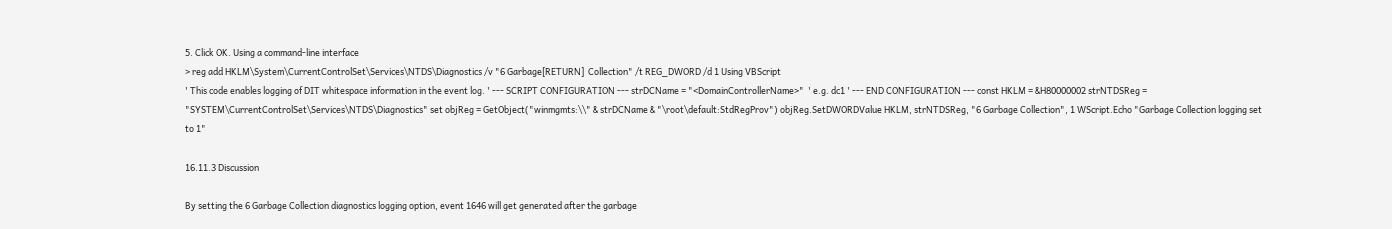5. Click OK. Using a command-line interface
> reg add HKLM\System\CurrentControlSet\Services\NTDS\Diagnostics /v "6 Garbage[RETURN]  Collection" /t REG_DWORD /d 1 Using VBScript
' This code enables logging of DIT whitespace information in the event log. ' --- SCRIPT CONFIGURATION --- strDCName = "<DomainControllerName>"  ' e.g. dc1 ' --- END CONFIGURATION --- const HKLM = &H80000002 strNTDSReg = "SYSTEM\CurrentControlSet\Services\NTDS\Diagnostics" set objReg = GetObject("winmgmts:\\" & strDCName & "\root\default:StdRegProv") objReg.SetDWORDValue HKLM, strNTDSReg, "6 Garbage Collection", 1 WScript.Echo "Garbage Collection logging set to 1"

16.11.3 Discussion

By setting the 6 Garbage Collection diagnostics logging option, event 1646 will get generated after the garbage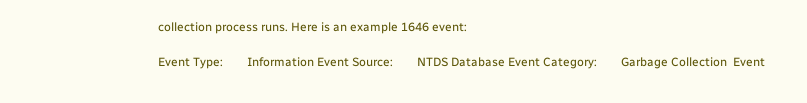collection process runs. Here is an example 1646 event:

Event Type:        Information Event Source:        NTDS Database Event Category:        Garbage Collection  Event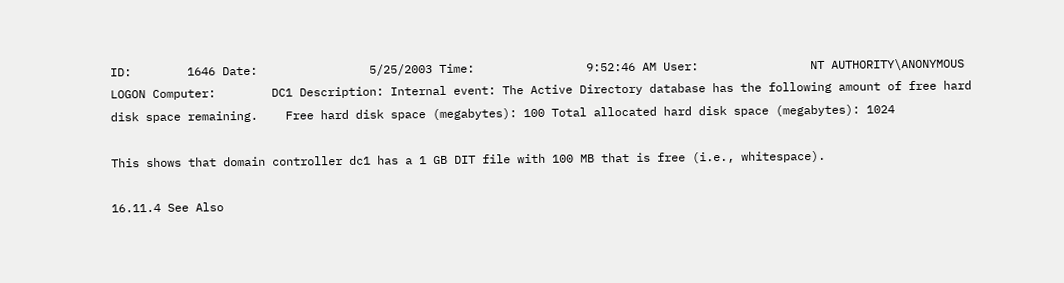ID:        1646 Date:                5/25/2003 Time:                9:52:46 AM User:                NT AUTHORITY\ANONYMOUS LOGON Computer:        DC1 Description: Internal event: The Active Directory database has the following amount of free hard  disk space remaining.    Free hard disk space (megabytes): 100 Total allocated hard disk space (megabytes): 1024

This shows that domain controller dc1 has a 1 GB DIT file with 100 MB that is free (i.e., whitespace).

16.11.4 See Also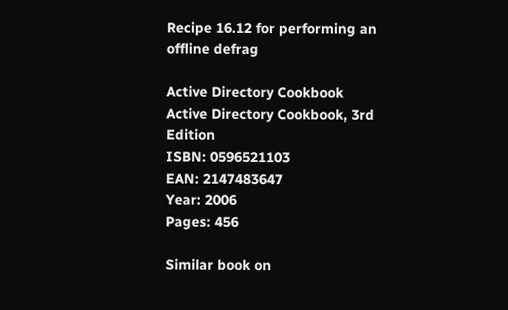Recipe 16.12 for performing an offline defrag

Active Directory Cookbook
Active Directory Cookbook, 3rd Edition
ISBN: 0596521103
EAN: 2147483647
Year: 2006
Pages: 456

Similar book on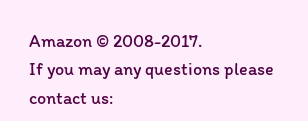Amazon © 2008-2017.
If you may any questions please contact us: